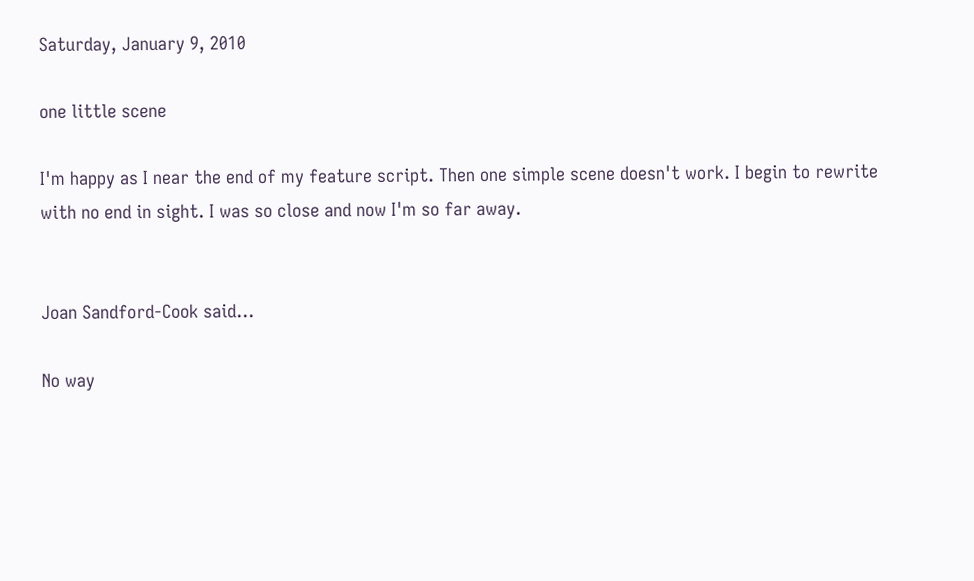Saturday, January 9, 2010

one little scene

I'm happy as I near the end of my feature script. Then one simple scene doesn't work. I begin to rewrite with no end in sight. I was so close and now I'm so far away.


Joan Sandford-Cook said...

No way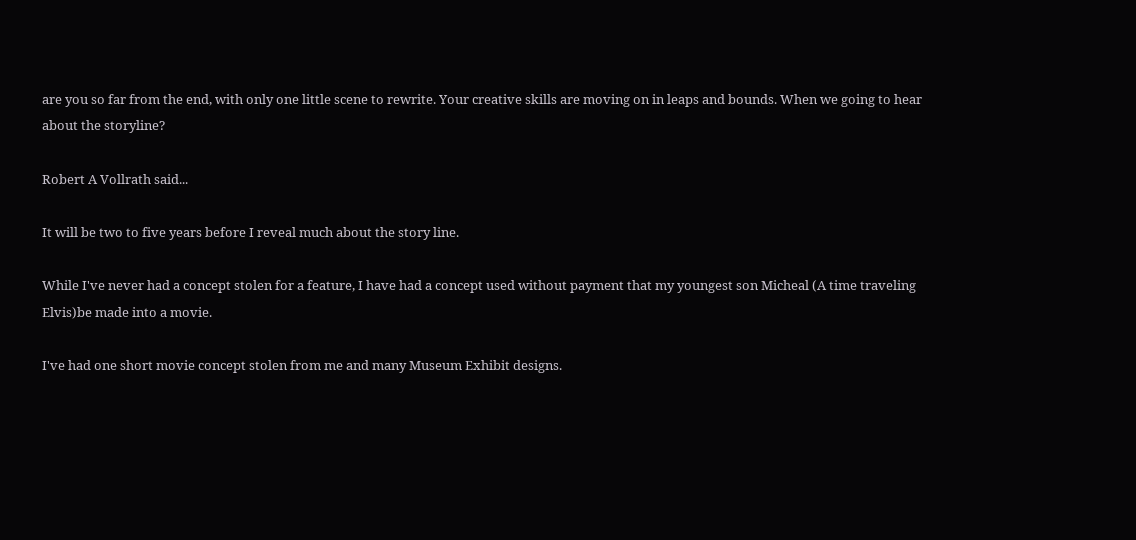are you so far from the end, with only one little scene to rewrite. Your creative skills are moving on in leaps and bounds. When we going to hear about the storyline?

Robert A Vollrath said...

It will be two to five years before I reveal much about the story line.

While I've never had a concept stolen for a feature, I have had a concept used without payment that my youngest son Micheal (A time traveling Elvis)be made into a movie.

I've had one short movie concept stolen from me and many Museum Exhibit designs.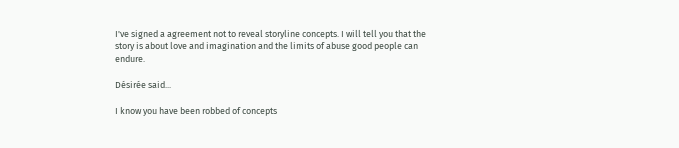I've signed a agreement not to reveal storyline concepts. I will tell you that the story is about love and imagination and the limits of abuse good people can endure.

Désirée said...

I know you have been robbed of concepts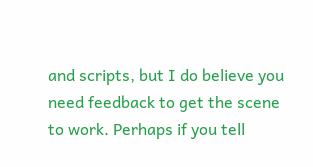and scripts, but I do believe you need feedback to get the scene to work. Perhaps if you tell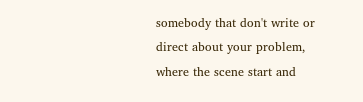somebody that don't write or direct about your problem, where the scene start and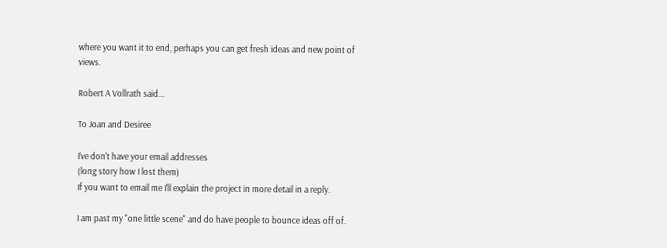where you want it to end, perhaps you can get fresh ideas and new point of views.

Robert A Vollrath said...

To Joan and Desiree

I've don't have your email addresses
(long story how I lost them)
If you want to email me I'll explain the project in more detail in a reply.

I am past my "one little scene" and do have people to bounce ideas off of.